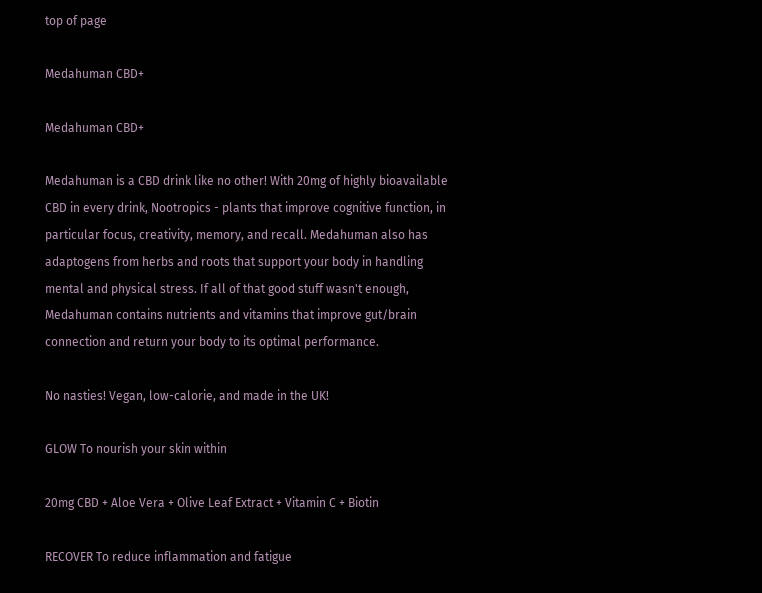top of page

Medahuman CBD+

Medahuman CBD+

Medahuman is a CBD drink like no other! With 20mg of highly bioavailable CBD in every drink, Nootropics - plants that improve cognitive function, in particular focus, creativity, memory, and recall. Medahuman also has adaptogens from herbs and roots that support your body in handling mental and physical stress. If all of that good stuff wasn't enough, Medahuman contains nutrients and vitamins that improve gut/brain connection and return your body to its optimal performance.

No nasties! Vegan, low-calorie, and made in the UK!

GLOW To nourish your skin within

20mg CBD + Aloe Vera + Olive Leaf Extract + Vitamin C + Biotin

RECOVER To reduce inflammation and fatigue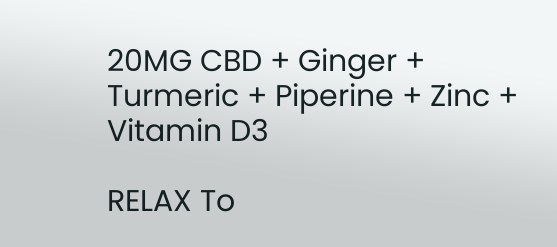20MG CBD + Ginger + Turmeric + Piperine + Zinc + Vitamin D3

RELAX To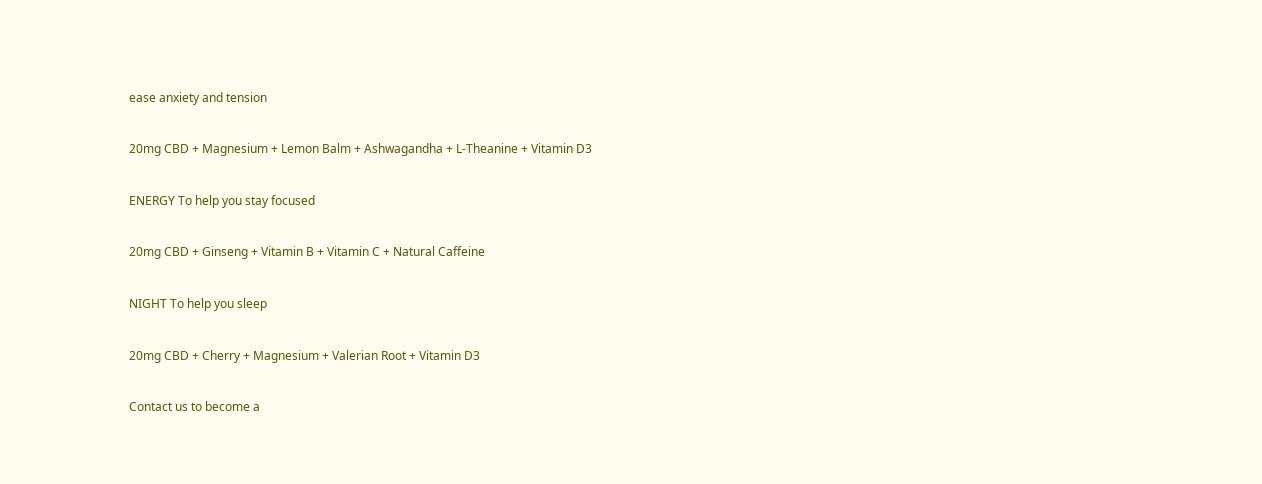ease anxiety and tension

20mg CBD + Magnesium + Lemon Balm + Ashwagandha + L-Theanine + Vitamin D3

ENERGY To help you stay focused

20mg CBD + Ginseng + Vitamin B + Vitamin C + Natural Caffeine

NIGHT To help you sleep

20mg CBD + Cherry + Magnesium + Valerian Root + Vitamin D3

Contact us to become a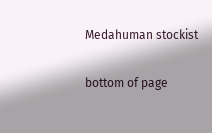Medahuman stockist

bottom of page